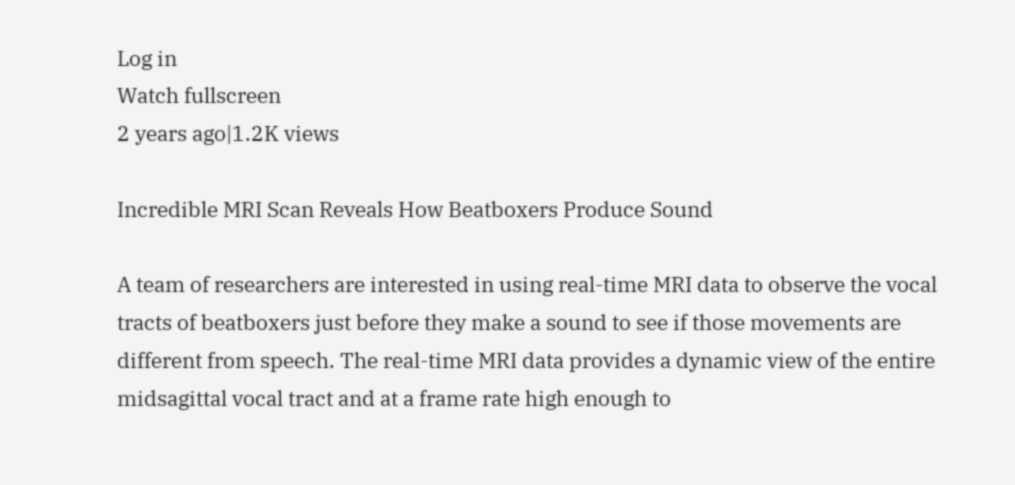Log in
Watch fullscreen
2 years ago|1.2K views

Incredible MRI Scan Reveals How Beatboxers Produce Sound

A team of researchers are interested in using real-time MRI data to observe the vocal tracts of beatboxers just before they make a sound to see if those movements are different from speech. The real-time MRI data provides a dynamic view of the entire midsagittal vocal tract and at a frame rate high enough to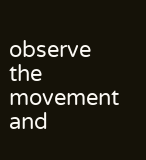observe the movement and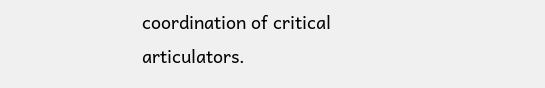coordination of critical articulators.